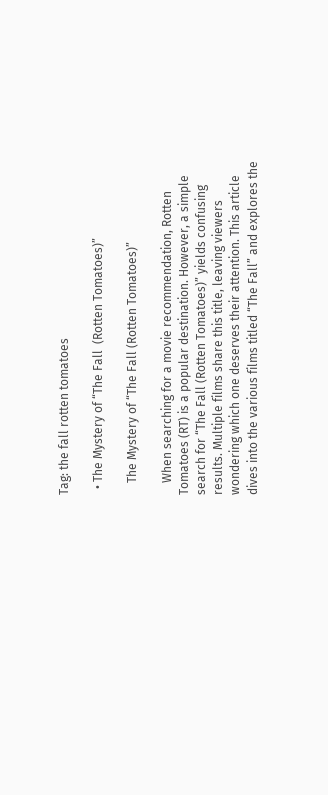Tag: the fall rotten tomatoes

  • The Mystery of “The Fall  (Rotten Tomatoes)”

    The Mystery of “The Fall (Rotten Tomatoes)”

    When searching for a movie recommendation, Rotten Tomatoes (RT) is a popular destination. However, a simple search for “The Fall (Rotten Tomatoes)” yields confusing results. Multiple films share this title, leaving viewers wondering which one deserves their attention. This article dives into the various films titled “The Fall” and explores the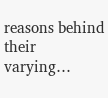reasons behind their varying…